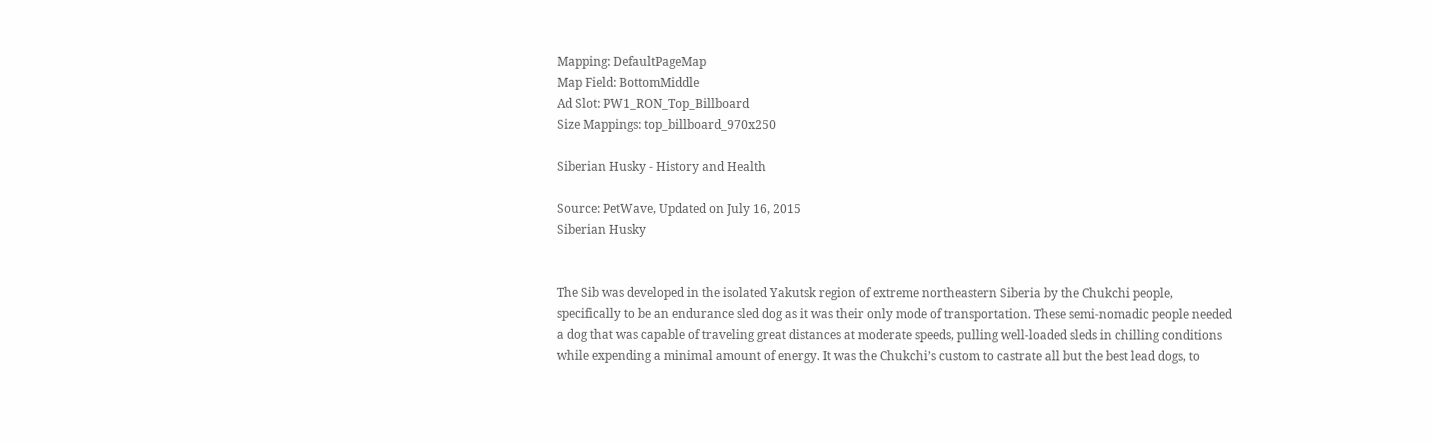Mapping: DefaultPageMap
Map Field: BottomMiddle
Ad Slot: PW1_RON_Top_Billboard
Size Mappings: top_billboard_970x250

Siberian Husky - History and Health

Source: PetWave, Updated on July 16, 2015
Siberian Husky


The Sib was developed in the isolated Yakutsk region of extreme northeastern Siberia by the Chukchi people, specifically to be an endurance sled dog as it was their only mode of transportation. These semi-nomadic people needed a dog that was capable of traveling great distances at moderate speeds, pulling well-loaded sleds in chilling conditions while expending a minimal amount of energy. It was the Chukchi’s custom to castrate all but the best lead dogs, to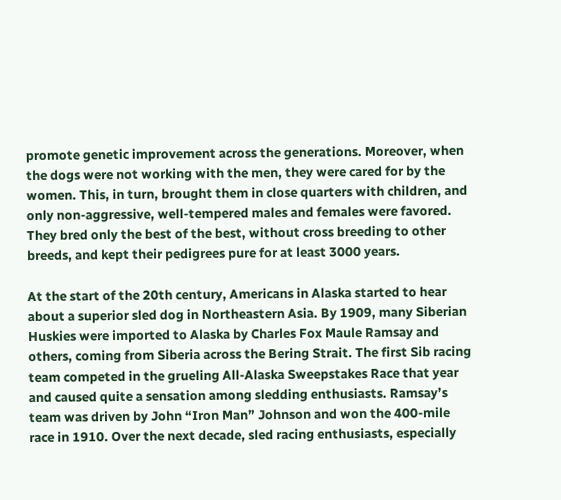promote genetic improvement across the generations. Moreover, when the dogs were not working with the men, they were cared for by the women. This, in turn, brought them in close quarters with children, and only non-aggressive, well-tempered males and females were favored. They bred only the best of the best, without cross breeding to other breeds, and kept their pedigrees pure for at least 3000 years.

At the start of the 20th century, Americans in Alaska started to hear about a superior sled dog in Northeastern Asia. By 1909, many Siberian Huskies were imported to Alaska by Charles Fox Maule Ramsay and others, coming from Siberia across the Bering Strait. The first Sib racing team competed in the grueling All-Alaska Sweepstakes Race that year and caused quite a sensation among sledding enthusiasts. Ramsay’s team was driven by John “Iron Man” Johnson and won the 400-mile race in 1910. Over the next decade, sled racing enthusiasts, especially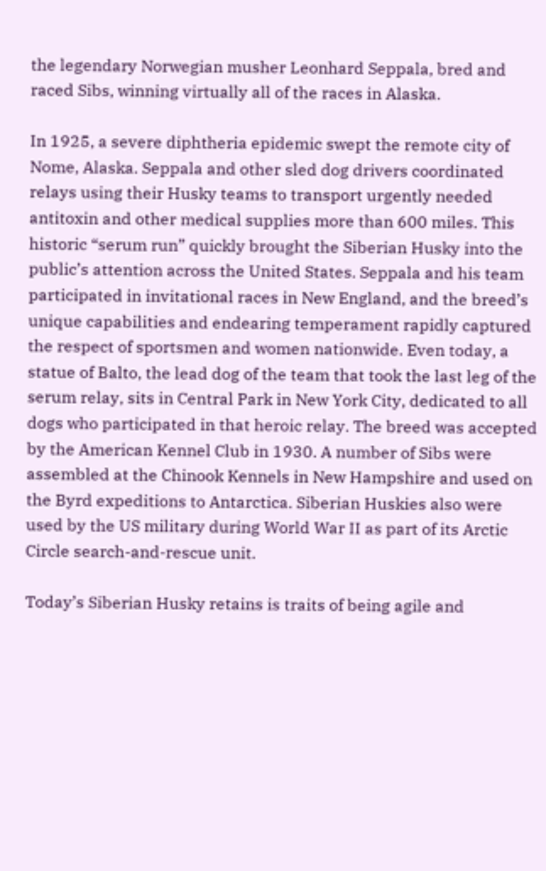the legendary Norwegian musher Leonhard Seppala, bred and raced Sibs, winning virtually all of the races in Alaska.

In 1925, a severe diphtheria epidemic swept the remote city of Nome, Alaska. Seppala and other sled dog drivers coordinated relays using their Husky teams to transport urgently needed antitoxin and other medical supplies more than 600 miles. This historic “serum run” quickly brought the Siberian Husky into the public’s attention across the United States. Seppala and his team participated in invitational races in New England, and the breed’s unique capabilities and endearing temperament rapidly captured the respect of sportsmen and women nationwide. Even today, a statue of Balto, the lead dog of the team that took the last leg of the serum relay, sits in Central Park in New York City, dedicated to all dogs who participated in that heroic relay. The breed was accepted by the American Kennel Club in 1930. A number of Sibs were assembled at the Chinook Kennels in New Hampshire and used on the Byrd expeditions to Antarctica. Siberian Huskies also were used by the US military during World War II as part of its Arctic Circle search-and-rescue unit.

Today’s Siberian Husky retains is traits of being agile and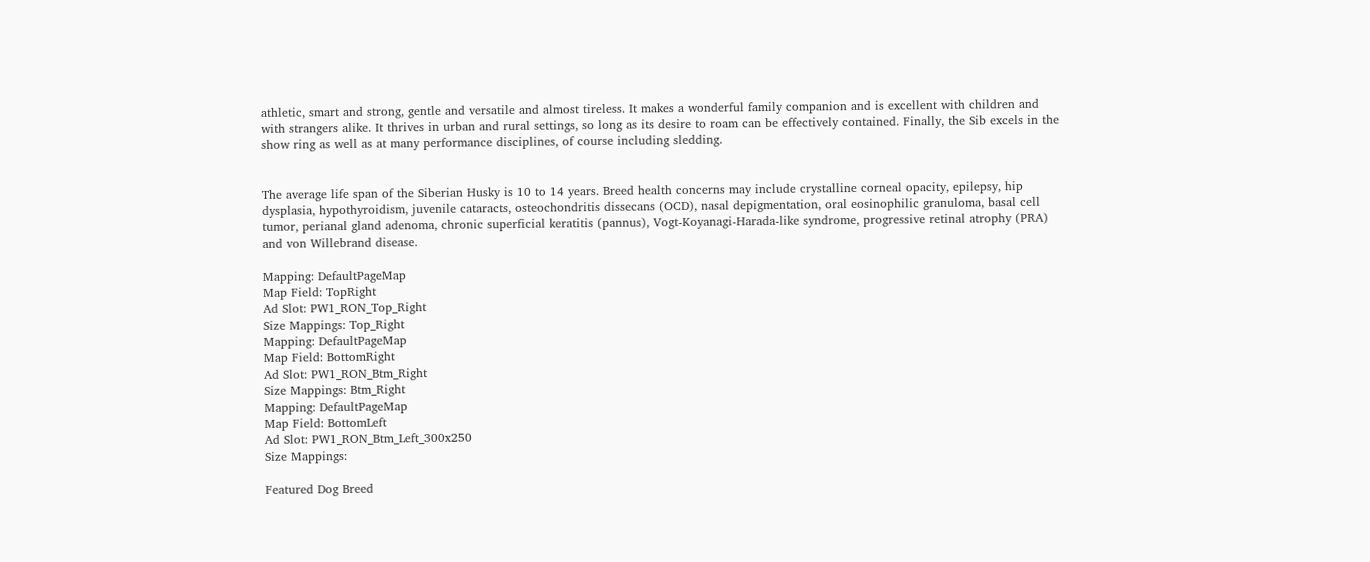athletic, smart and strong, gentle and versatile and almost tireless. It makes a wonderful family companion and is excellent with children and with strangers alike. It thrives in urban and rural settings, so long as its desire to roam can be effectively contained. Finally, the Sib excels in the show ring as well as at many performance disciplines, of course including sledding.


The average life span of the Siberian Husky is 10 to 14 years. Breed health concerns may include crystalline corneal opacity, epilepsy, hip dysplasia, hypothyroidism, juvenile cataracts, osteochondritis dissecans (OCD), nasal depigmentation, oral eosinophilic granuloma, basal cell tumor, perianal gland adenoma, chronic superficial keratitis (pannus), Vogt-Koyanagi-Harada-like syndrome, progressive retinal atrophy (PRA) and von Willebrand disease.

Mapping: DefaultPageMap
Map Field: TopRight
Ad Slot: PW1_RON_Top_Right
Size Mappings: Top_Right
Mapping: DefaultPageMap
Map Field: BottomRight
Ad Slot: PW1_RON_Btm_Right
Size Mappings: Btm_Right
Mapping: DefaultPageMap
Map Field: BottomLeft
Ad Slot: PW1_RON_Btm_Left_300x250
Size Mappings:

Featured Dog Breed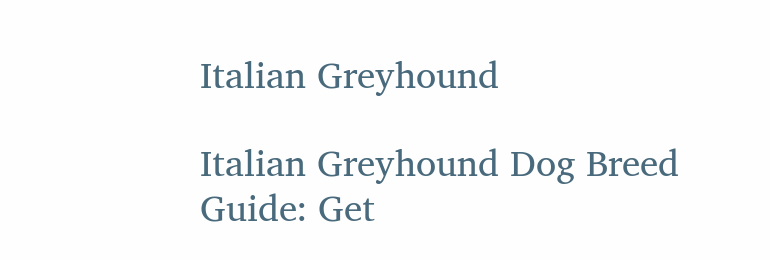Italian Greyhound

Italian Greyhound Dog Breed Guide: Get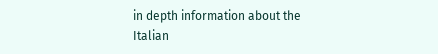in depth information about the Italian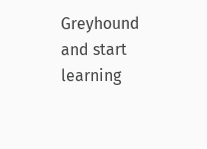Greyhound and start learning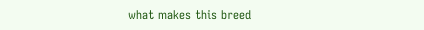what makes this breed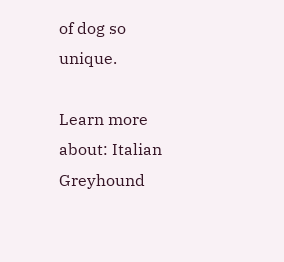of dog so unique.

Learn more about: Italian Greyhound